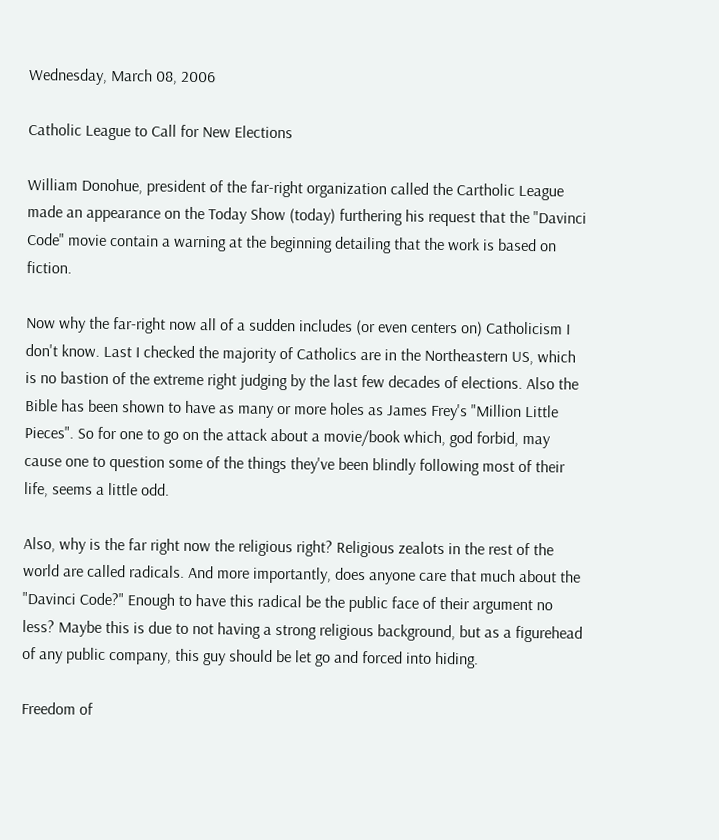Wednesday, March 08, 2006

Catholic League to Call for New Elections

William Donohue, president of the far-right organization called the Cartholic League made an appearance on the Today Show (today) furthering his request that the "Davinci Code" movie contain a warning at the beginning detailing that the work is based on fiction.

Now why the far-right now all of a sudden includes (or even centers on) Catholicism I don't know. Last I checked the majority of Catholics are in the Northeastern US, which is no bastion of the extreme right judging by the last few decades of elections. Also the Bible has been shown to have as many or more holes as James Frey's "Million Little Pieces". So for one to go on the attack about a movie/book which, god forbid, may cause one to question some of the things they've been blindly following most of their life, seems a little odd.

Also, why is the far right now the religious right? Religious zealots in the rest of the world are called radicals. And more importantly, does anyone care that much about the "Davinci Code?" Enough to have this radical be the public face of their argument no less? Maybe this is due to not having a strong religious background, but as a figurehead of any public company, this guy should be let go and forced into hiding.

Freedom of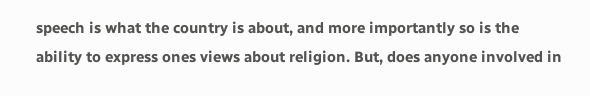speech is what the country is about, and more importantly so is the ability to express ones views about religion. But, does anyone involved in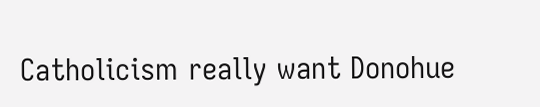Catholicism really want Donohue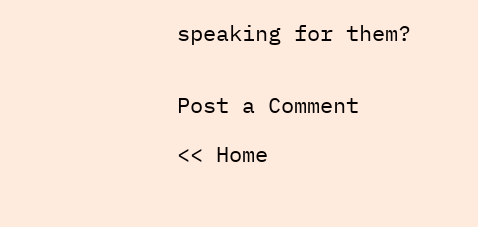speaking for them?


Post a Comment

<< Home